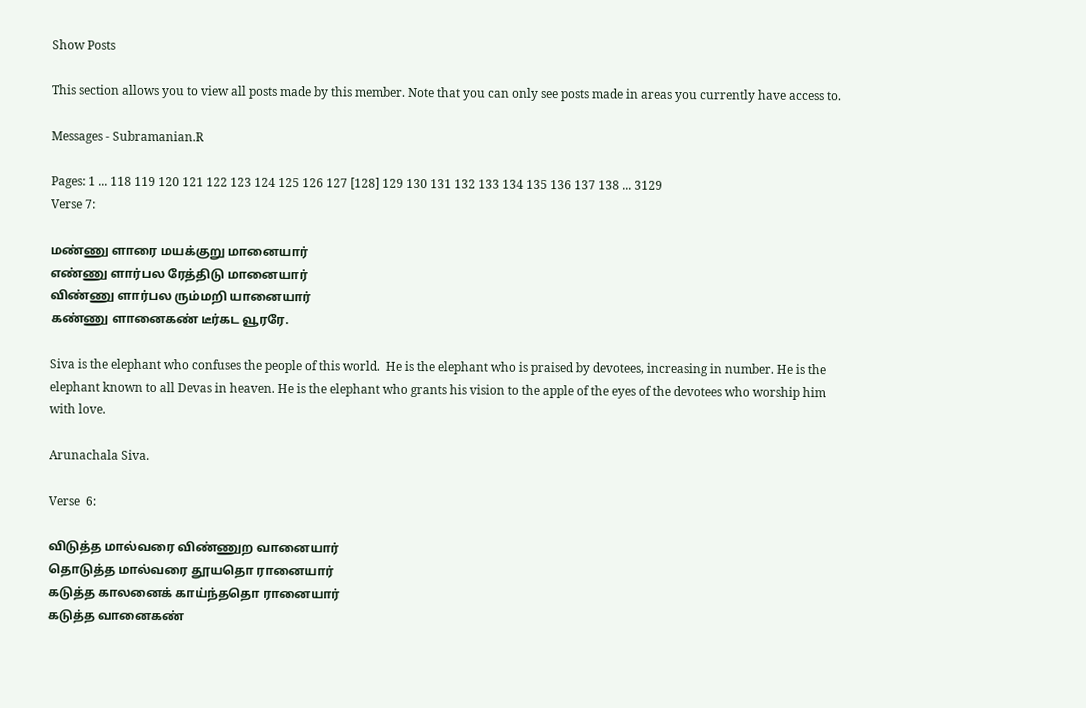Show Posts

This section allows you to view all posts made by this member. Note that you can only see posts made in areas you currently have access to.

Messages - Subramanian.R

Pages: 1 ... 118 119 120 121 122 123 124 125 126 127 [128] 129 130 131 132 133 134 135 136 137 138 ... 3129
Verse 7:

மண்ணு ளாரை மயக்குறு மானையார்
எண்ணு ளார்பல ரேத்திடு மானையார்
விண்ணு ளார்பல ரும்மறி யானையார்
கண்ணு ளானைகண் டீர்கட வூரரே.

Siva is the elephant who confuses the people of this world.  He is the elephant who is praised by devotees, increasing in number. He is the elephant known to all Devas in heaven. He is the elephant who grants his vision to the apple of the eyes of the devotees who worship him with love.

Arunachala Siva.

Verse  6:

விடுத்த மால்வரை விண்ணுற வானையார்
தொடுத்த மால்வரை தூயதொ ரானையார்
கடுத்த காலனைக் காய்ந்ததொ ரானையார்
கடுத்த வானைகண்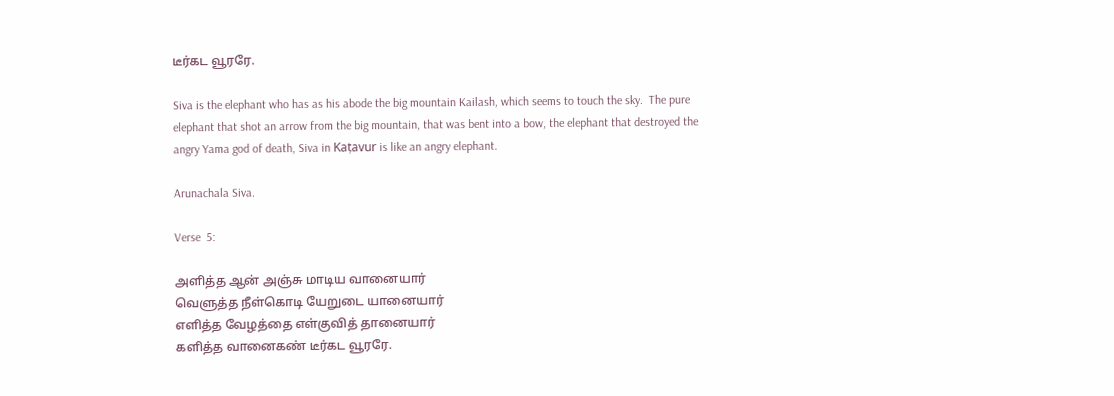டீர்கட வூரரே.

Siva is the elephant who has as his abode the big mountain Kailash, which seems to touch the sky.  The pure elephant that shot an arrow from the big mountain, that was bent into a bow, the elephant that destroyed the angry Yama god of death, Siva in Kaṭavur is like an angry elephant.

Arunachala Siva.

Verse  5:

அளித்த ஆன் அஞ்சு மாடிய வானையார்
வெளுத்த நீள்கொடி யேறுடை யானையார்
எளித்த வேழத்தை எள்குவித் தானையார்
களித்த வானைகண் டீர்கட வூரரே.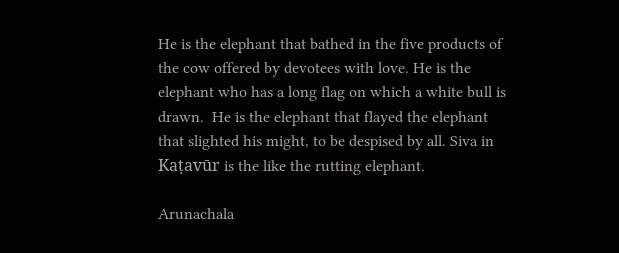He is the elephant that bathed in the five products of the cow offered by devotees with love. He is the elephant who has a long flag on which a white bull is drawn.  He is the elephant that flayed the elephant that slighted his might, to be despised by all. Siva in Kaṭavūr is the like the rutting elephant.

Arunachala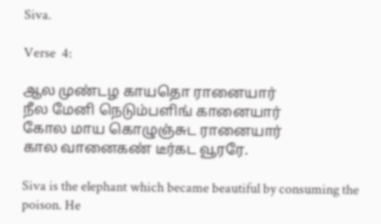Siva.

Verse  4:

ஆல முண்டழ காயதொ ரானையார்
நீல மேனி நெடும்பளிங் கானையார்
கோல மாய கொழுஞ்சுட ரானையார்
கால வானைகண் டீர்கட வூரரே.

Siva is the elephant which became beautiful by consuming the poison. He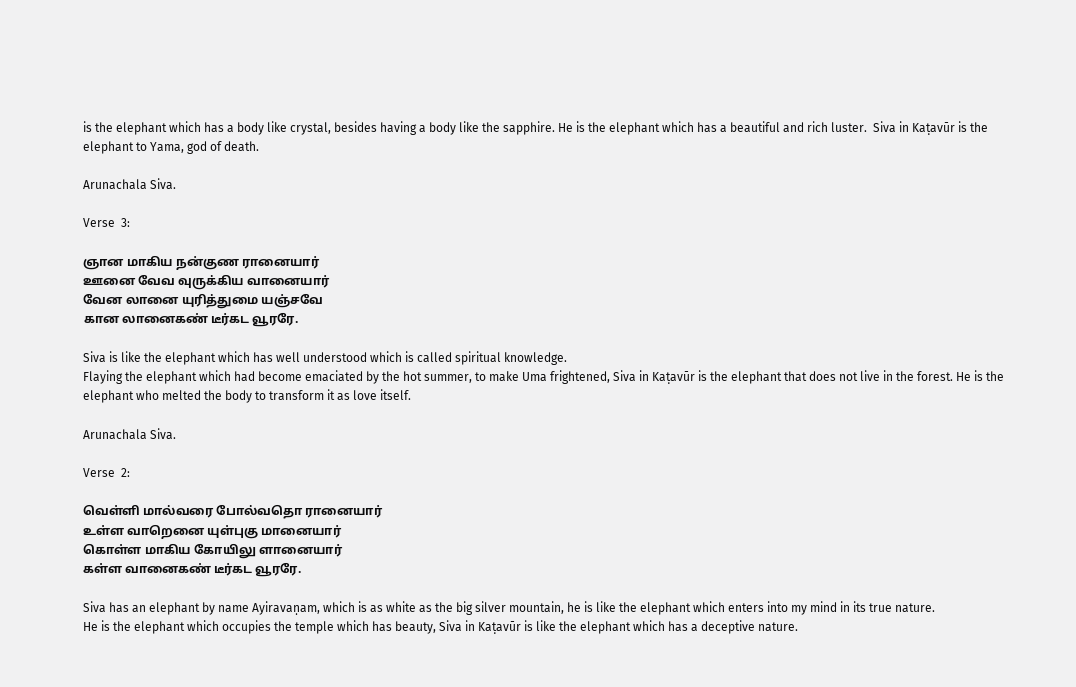is the elephant which has a body like crystal, besides having a body like the sapphire. He is the elephant which has a beautiful and rich luster.  Siva in Kaṭavūr is the elephant to Yama, god of death.

Arunachala Siva.

Verse  3:

ஞான மாகிய நன்குண ரானையார்
ஊனை வேவ வுருக்கிய வானையார்
வேன லானை யுரித்துமை யஞ்சவே
கான லானைகண் டீர்கட வூரரே.

Siva is like the elephant which has well understood which is called spiritual knowledge.
Flaying the elephant which had become emaciated by the hot summer, to make Uma frightened, Siva in Kaṭavūr is the elephant that does not live in the forest. He is the elephant who melted the body to transform it as love itself.

Arunachala Siva.

Verse  2:

வெள்ளி மால்வரை போல்வதொ ரானையார்
உள்ள வாறெனை யுள்புகு மானையார்
கொள்ள மாகிய கோயிலு ளானையார்
கள்ள வானைகண் டீர்கட வூரரே.

Siva has an elephant by name Ayiravaṇam, which is as white as the big silver mountain, he is like the elephant which enters into my mind in its true nature.
He is the elephant which occupies the temple which has beauty, Siva in Kaṭavūr is like the elephant which has a deceptive nature.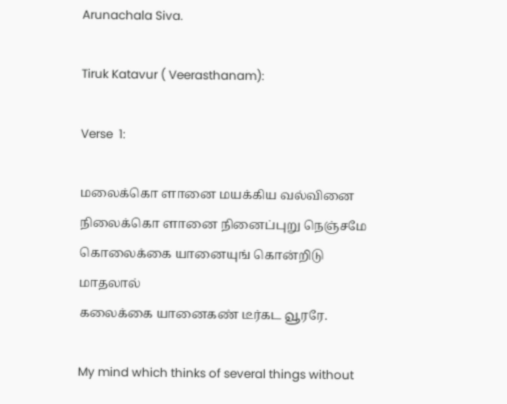Arunachala Siva.

Tiruk Katavur ( Veerasthanam):

Verse  1:

மலைக்கொ ளானை மயக்கிய வல்வினை
நிலைக்கொ ளானை நினைப்புறு நெஞ்சமே
கொலைக்கை யானையுங் கொன்றிடு மாதலால்
கலைக்கை யானைகண் டீர்கட வூரரே.

My mind which thinks of several things without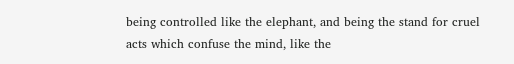being controlled like the elephant, and being the stand for cruel acts which confuse the mind, like the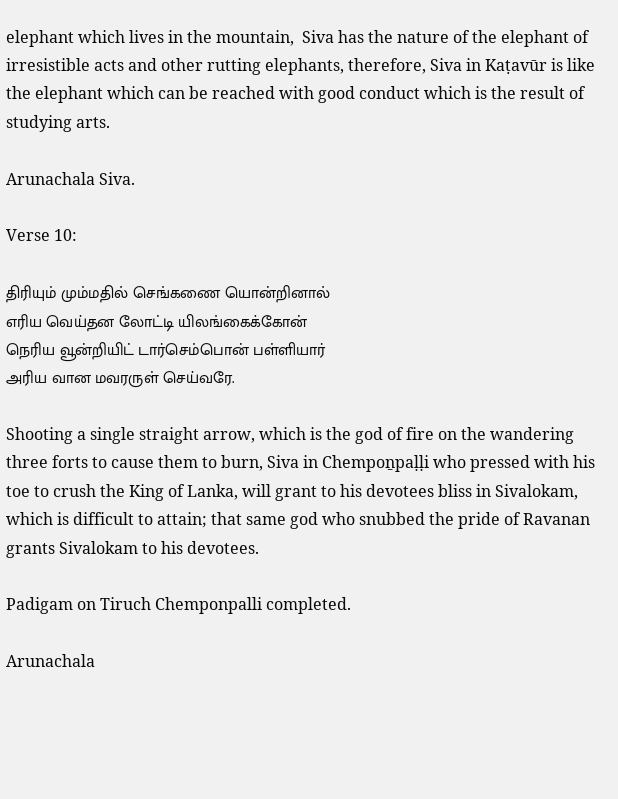elephant which lives in the mountain,  Siva has the nature of the elephant of irresistible acts and other rutting elephants, therefore, Siva in Kaṭavūr is like the elephant which can be reached with good conduct which is the result of studying arts.

Arunachala Siva.

Verse 10:

திரியும் மும்மதில் செங்கணை யொன்றினால்
எரிய வெய்தன லோட்டி யிலங்கைக்கோன்
நெரிய வூன்றியிட் டார்செம்பொன் பள்ளியார்
அரிய வான மவரருள் செய்வரே.

Shooting a single straight arrow, which is the god of fire on the wandering three forts to cause them to burn, Siva in Chempoṉpaḷḷi who pressed with his toe to crush the King of Lanka, will grant to his devotees bliss in Sivalokam, which is difficult to attain; that same god who snubbed the pride of Ravanan grants Sivalokam to his devotees.

Padigam on Tiruch Chemponpalli completed.

Arunachala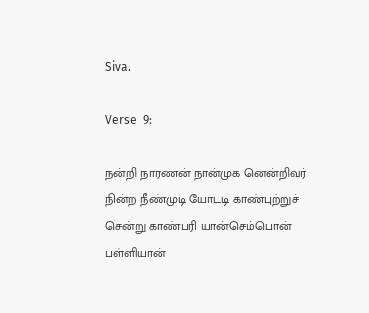Siva.

Verse  9:

நன்றி நாரணன் நான்முக னென்றிவர்
நின்ற நீண்முடி யோடடி காண்புற்றுச்
சென்று காண்பரி யான்செம்பொன் பள்ளியான்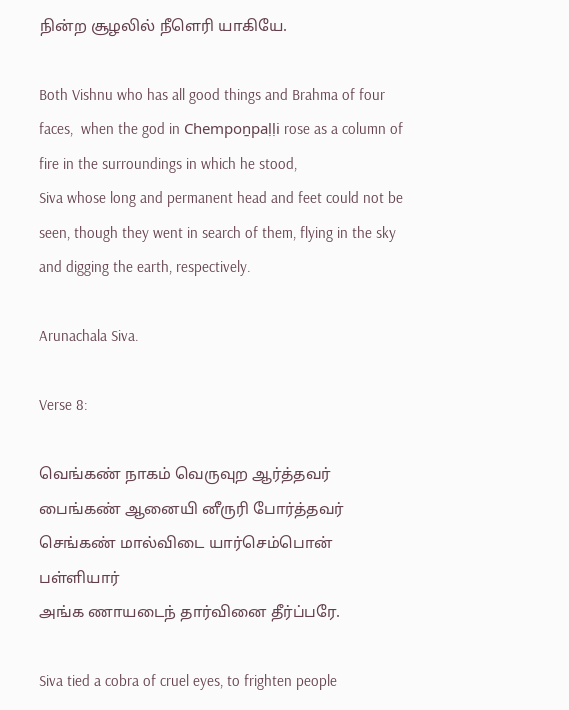நின்ற சூழலில் நீளெரி யாகியே.

Both Vishnu who has all good things and Brahma of four faces,  when the god in Chempoṉpaḷḷi rose as a column of fire in the surroundings in which he stood,
Siva whose long and permanent head and feet could not be seen, though they went in search of them, flying in the sky and digging the earth, respectively.

Arunachala Siva.

Verse 8:

வெங்கண் நாகம் வெருவுற ஆர்த்தவர்
பைங்கண் ஆனையி னீருரி போர்த்தவர்
செங்கண் மால்விடை யார்செம்பொன் பள்ளியார்
அங்க ணாயடைந் தார்வினை தீர்ப்பரே.

Siva tied a cobra of cruel eyes, to frighten people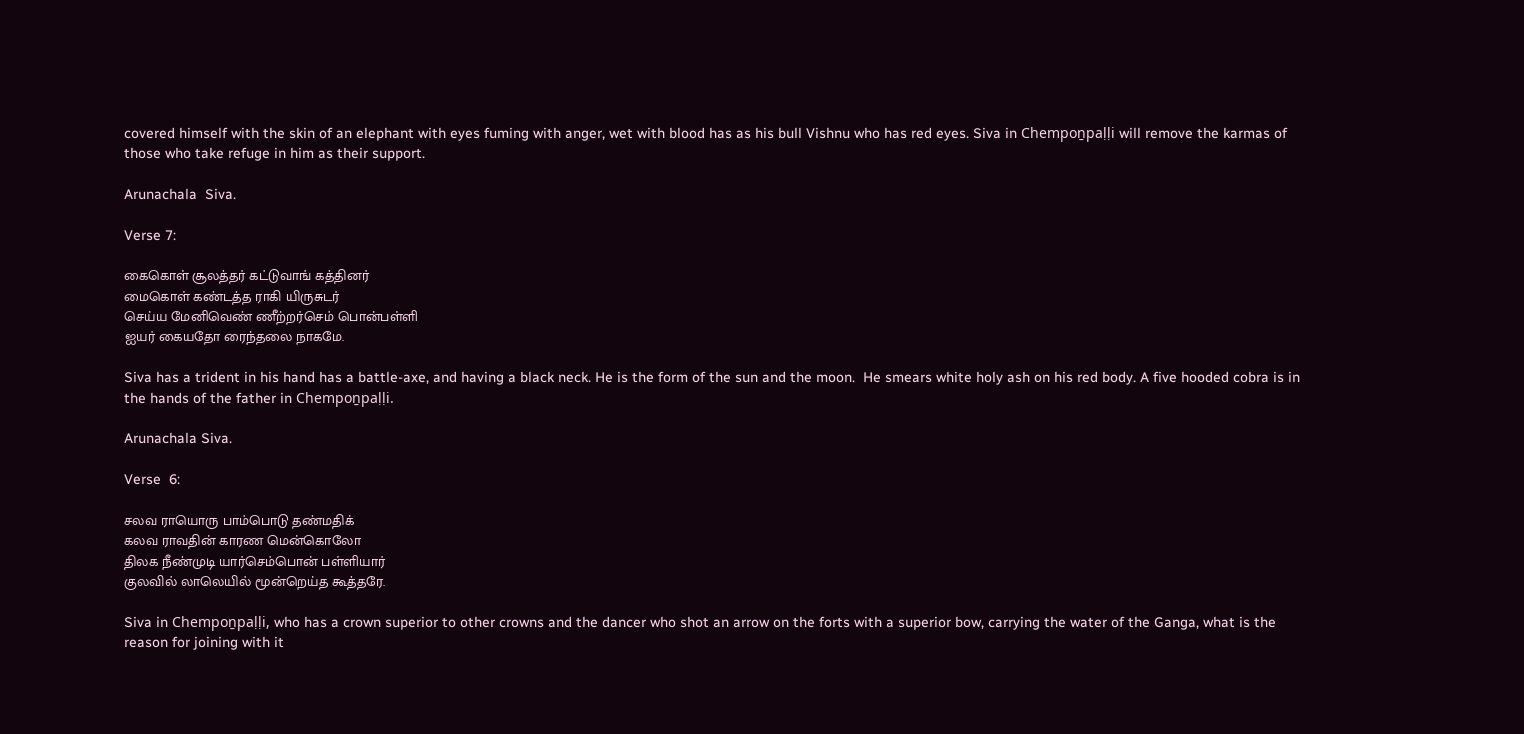covered himself with the skin of an elephant with eyes fuming with anger, wet with blood has as his bull Vishnu who has red eyes. Siva in Chempoṉpaḷḷi will remove the karmas of those who take refuge in him as their support.

Arunachala  Siva.

Verse 7:

கைகொள் சூலத்தர் கட்டுவாங் கத்தினர்
மைகொள் கண்டத்த ராகி யிருசுடர்
செய்ய மேனிவெண் ணீற்றர்செம் பொன்பள்ளி
ஐயர் கையதோ ரைந்தலை நாகமே.

Siva has a trident in his hand has a battle-axe, and having a black neck. He is the form of the sun and the moon.  He smears white holy ash on his red body. A five hooded cobra is in the hands of the father in Chempoṉpaḷḷi.

Arunachala Siva.

Verse  6:

சலவ ராயொரு பாம்பொடு தண்மதிக்
கலவ ராவதின் காரண மென்கொலோ
திலக நீண்முடி யார்செம்பொன் பள்ளியார்
குலவில் லாலெயில் மூன்றெய்த கூத்தரே.

Siva in Chempoṉpaḷḷi, who has a crown superior to other crowns and the dancer who shot an arrow on the forts with a superior bow, carrying the water of the Ganga, what is the reason for joining with it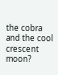the cobra and the cool crescent moon?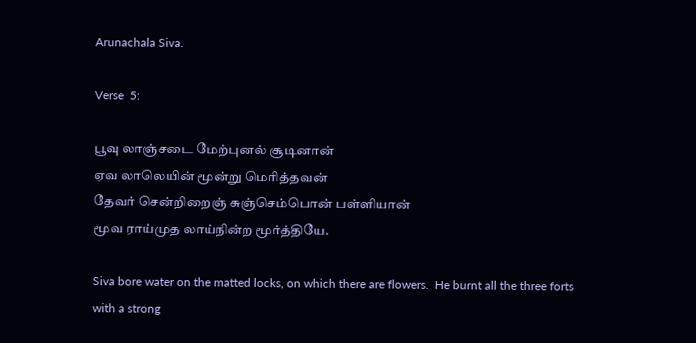Arunachala Siva.

Verse  5:

பூவு லாஞ்சடை மேற்புனல் சூடினான்
ஏவ லாலெயின் மூன்று மெரித்தவன்
தேவர் சென்றிறைஞ் சுஞ்செம்பொன் பள்ளியான்
மூவ ராய்முத லாய்நின்ற மூர்த்தியே.

Siva bore water on the matted locks, on which there are flowers.  He burnt all the three forts with a strong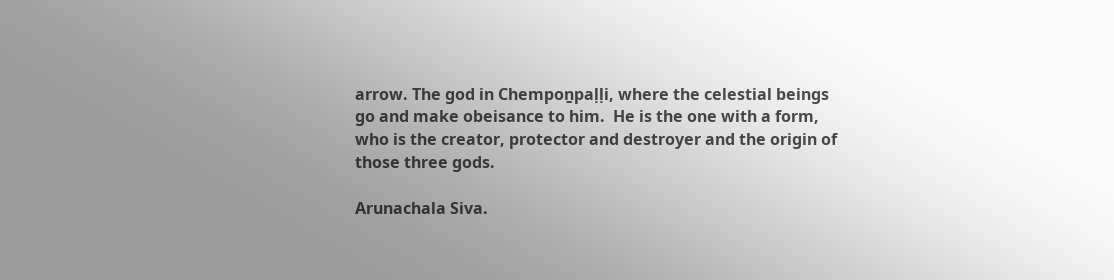arrow. The god in Chempoṉpaḷḷi, where the celestial beings go and make obeisance to him.  He is the one with a form, who is the creator, protector and destroyer and the origin of those three gods.

Arunachala Siva.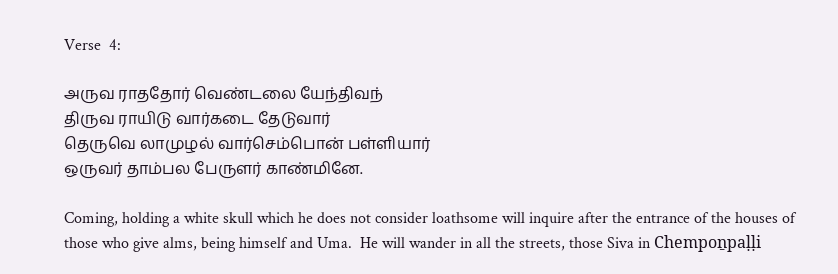Verse  4:

அருவ ராததோர் வெண்டலை யேந்திவந்
திருவ ராயிடு வார்கடை தேடுவார்
தெருவெ லாமுழல் வார்செம்பொன் பள்ளியார்
ஒருவர் தாம்பல பேருளர் காண்மினே.

Coming, holding a white skull which he does not consider loathsome will inquire after the entrance of the houses of those who give alms, being himself and Uma.  He will wander in all the streets, those Siva in Chempoṉpaḷḷi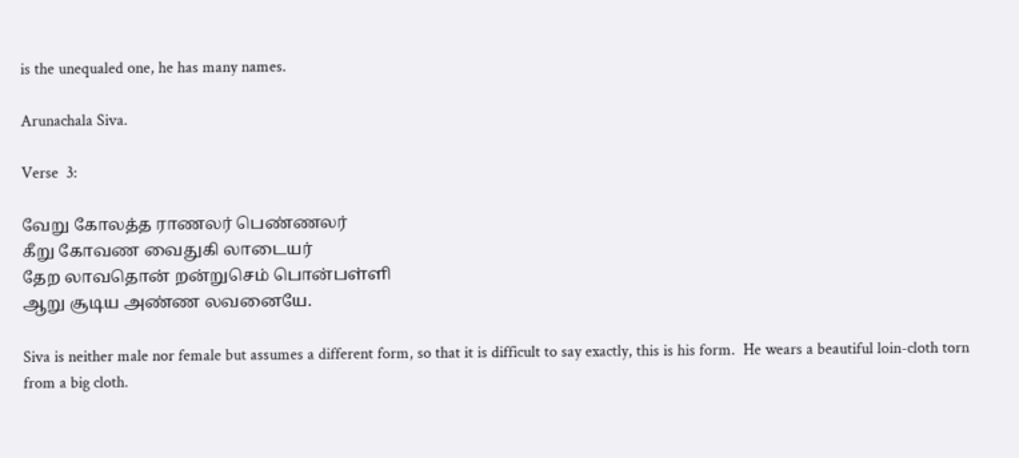is the unequaled one, he has many names.

Arunachala Siva.

Verse  3:

வேறு கோலத்த ராணலர் பெண்ணலர்
கீறு கோவண வைதுகி லாடையர்
தேற லாவதொன் றன்றுசெம் பொன்பள்ளி
ஆறு சூடிய அண்ண லவனையே.

Siva is neither male nor female but assumes a different form, so that it is difficult to say exactly, this is his form.  He wears a beautiful loin-cloth torn from a big cloth.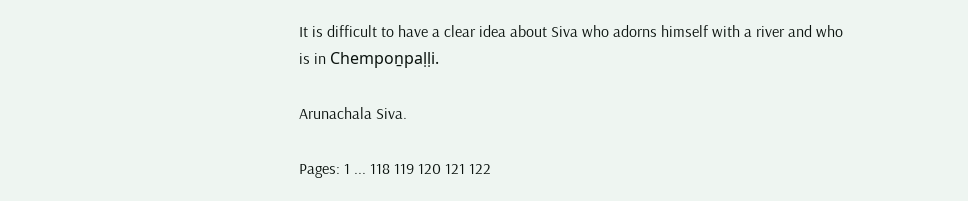It is difficult to have a clear idea about Siva who adorns himself with a river and who is in Chempoṉpaḷḷi.

Arunachala Siva.

Pages: 1 ... 118 119 120 121 122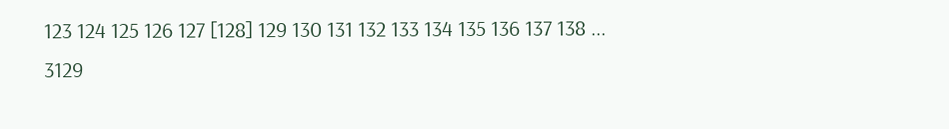123 124 125 126 127 [128] 129 130 131 132 133 134 135 136 137 138 ... 3129